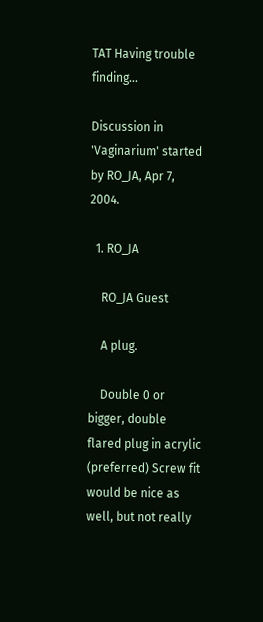TAT Having trouble finding...

Discussion in 'Vaginarium' started by RO_JA, Apr 7, 2004.

  1. RO_JA

    RO_JA Guest

    A plug.

    Double 0 or bigger, double flared plug in acrylic (preferred) Screw fit would be nice as well, but not really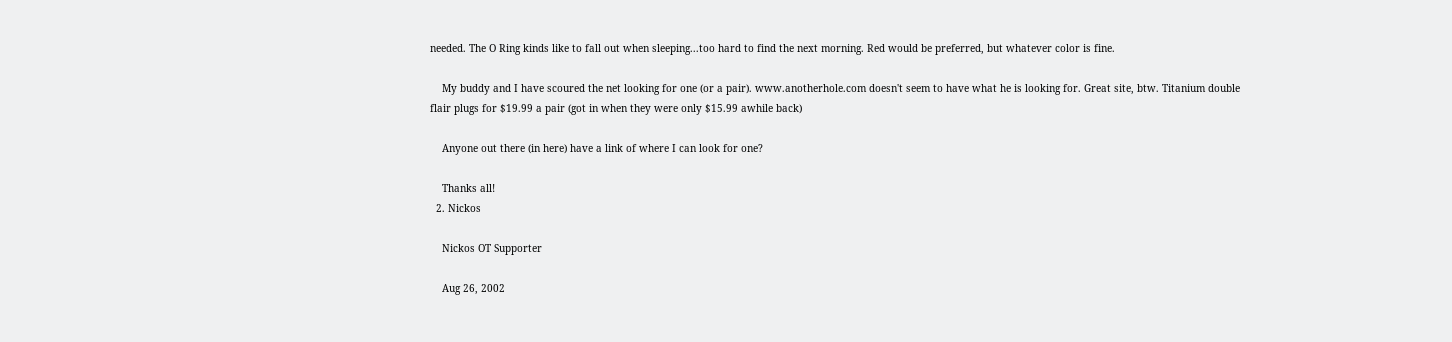needed. The O Ring kinds like to fall out when sleeping...too hard to find the next morning. Red would be preferred, but whatever color is fine.

    My buddy and I have scoured the net looking for one (or a pair). www.anotherhole.com doesn't seem to have what he is looking for. Great site, btw. Titanium double flair plugs for $19.99 a pair (got in when they were only $15.99 awhile back)

    Anyone out there (in here) have a link of where I can look for one?

    Thanks all!
  2. Nickos

    Nickos OT Supporter

    Aug 26, 2002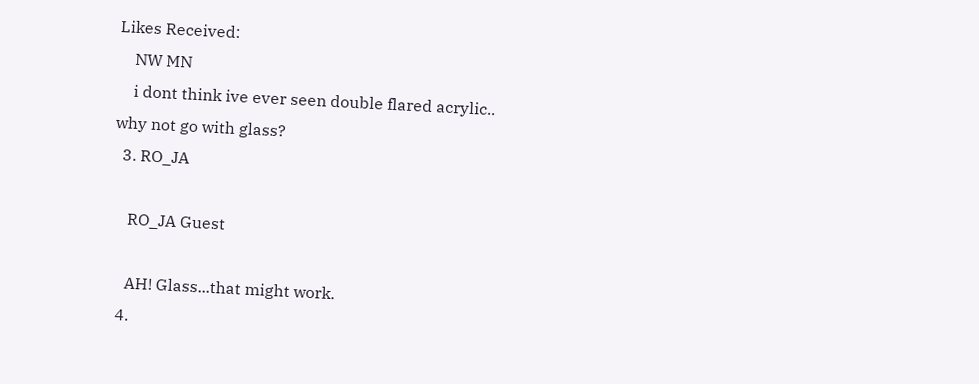Likes Received:
    NW MN
    i dont think ive ever seen double flared acrylic.. why not go with glass?
  3. RO_JA

    RO_JA Guest

    AH! Glass...that might work.
  4.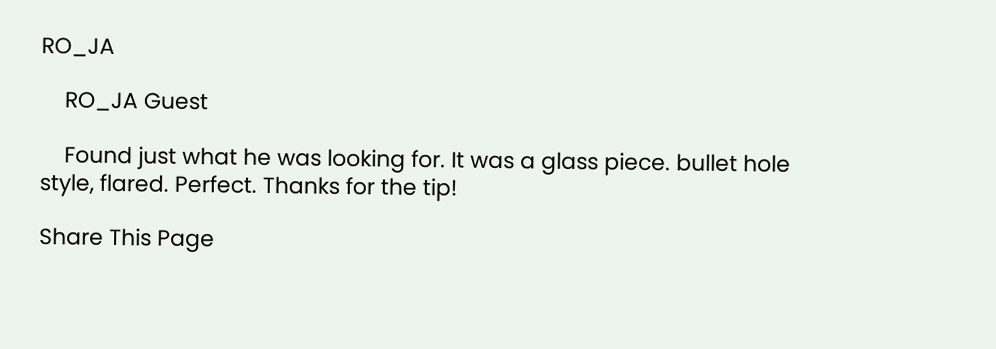RO_JA

    RO_JA Guest

    Found just what he was looking for. It was a glass piece. bullet hole style, flared. Perfect. Thanks for the tip!

Share This Page